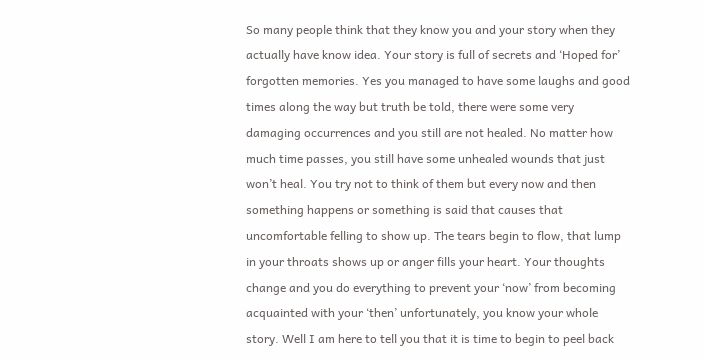So many people think that they know you and your story when they actually have know idea. Your story is full of secrets and ‘Hoped for’ forgotten memories. Yes you managed to have some laughs and good times along the way but truth be told, there were some very damaging occurrences and you still are not healed. No matter how much time passes, you still have some unhealed wounds that just won’t heal. You try not to think of them but every now and then something happens or something is said that causes that uncomfortable felling to show up. The tears begin to flow, that lump in your throats shows up or anger fills your heart. Your thoughts change and you do everything to prevent your ‘now’ from becoming acquainted with your ‘then’ unfortunately, you know your whole story. Well I am here to tell you that it is time to begin to peel back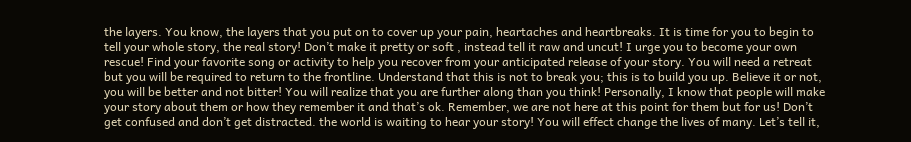the layers. You know, the layers that you put on to cover up your pain, heartaches and heartbreaks. It is time for you to begin to tell your whole story, the real story! Don’t make it pretty or soft , instead tell it raw and uncut! I urge you to become your own rescue! Find your favorite song or activity to help you recover from your anticipated release of your story. You will need a retreat but you will be required to return to the frontline. Understand that this is not to break you; this is to build you up. Believe it or not, you will be better and not bitter! You will realize that you are further along than you think! Personally, I know that people will make your story about them or how they remember it and that’s ok. Remember, we are not here at this point for them but for us! Don’t get confused and don’t get distracted. the world is waiting to hear your story! You will effect change the lives of many. Let’s tell it,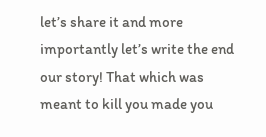let’s share it and more importantly let’s write the end our story! That which was meant to kill you made you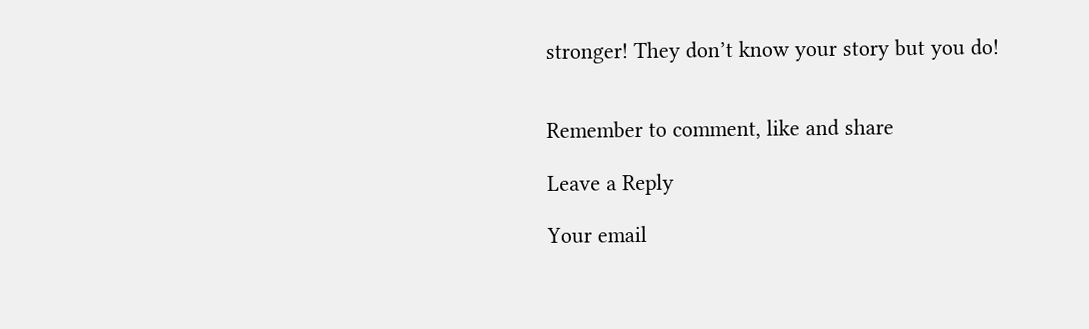stronger! They don’t know your story but you do!


Remember to comment, like and share

Leave a Reply

Your email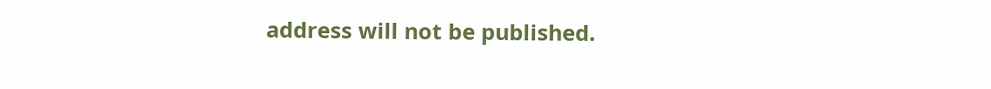address will not be published.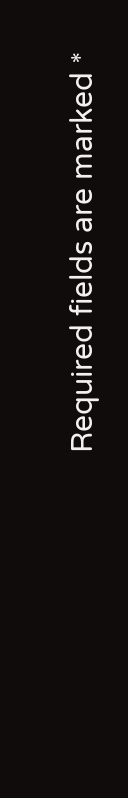Required fields are marked *